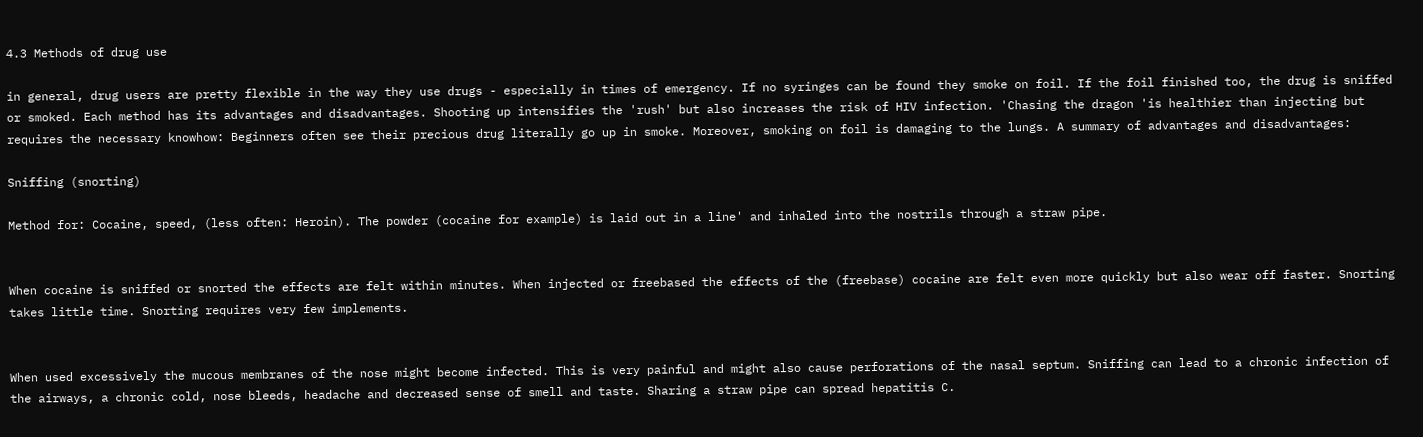4.3 Methods of drug use

in general, drug users are pretty flexible in the way they use drugs - especially in times of emergency. If no syringes can be found they smoke on foil. If the foil finished too, the drug is sniffed or smoked. Each method has its advantages and disadvantages. Shooting up intensifies the 'rush' but also increases the risk of HIV infection. 'Chasing the dragon 'is healthier than injecting but requires the necessary knowhow: Beginners often see their precious drug literally go up in smoke. Moreover, smoking on foil is damaging to the lungs. A summary of advantages and disadvantages:

Sniffing (snorting)

Method for: Cocaine, speed, (less often: Heroin). The powder (cocaine for example) is laid out in a line' and inhaled into the nostrils through a straw pipe.


When cocaine is sniffed or snorted the effects are felt within minutes. When injected or freebased the effects of the (freebase) cocaine are felt even more quickly but also wear off faster. Snorting takes little time. Snorting requires very few implements.


When used excessively the mucous membranes of the nose might become infected. This is very painful and might also cause perforations of the nasal septum. Sniffing can lead to a chronic infection of the airways, a chronic cold, nose bleeds, headache and decreased sense of smell and taste. Sharing a straw pipe can spread hepatitis C.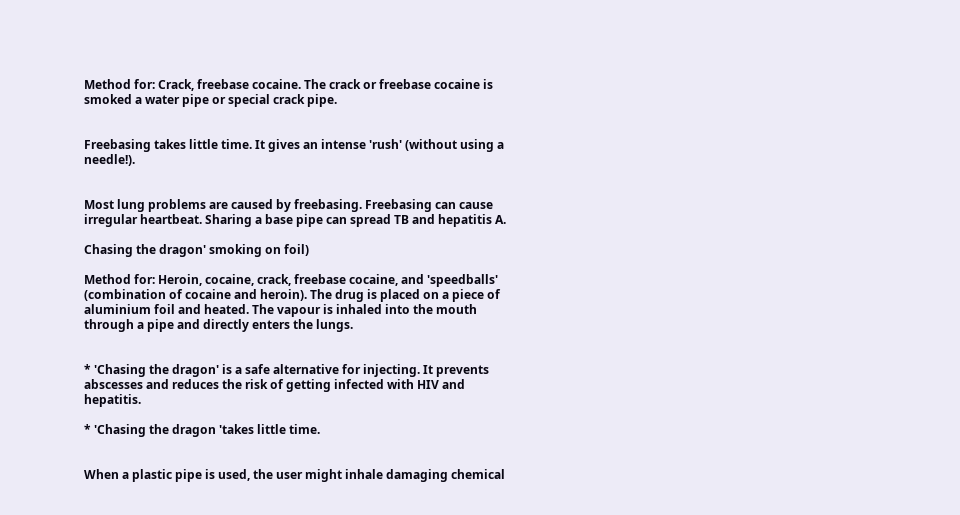Method for: Crack, freebase cocaine. The crack or freebase cocaine is smoked a water pipe or special crack pipe.


Freebasing takes little time. It gives an intense 'rush' (without using a needle!).


Most lung problems are caused by freebasing. Freebasing can cause irregular heartbeat. Sharing a base pipe can spread TB and hepatitis A.

Chasing the dragon' smoking on foil)

Method for: Heroin, cocaine, crack, freebase cocaine, and 'speedballs' (combination of cocaine and heroin). The drug is placed on a piece of aluminium foil and heated. The vapour is inhaled into the mouth through a pipe and directly enters the lungs.


* 'Chasing the dragon' is a safe alternative for injecting. It prevents abscesses and reduces the risk of getting infected with HIV and hepatitis.

* 'Chasing the dragon 'takes little time.


When a plastic pipe is used, the user might inhale damaging chemical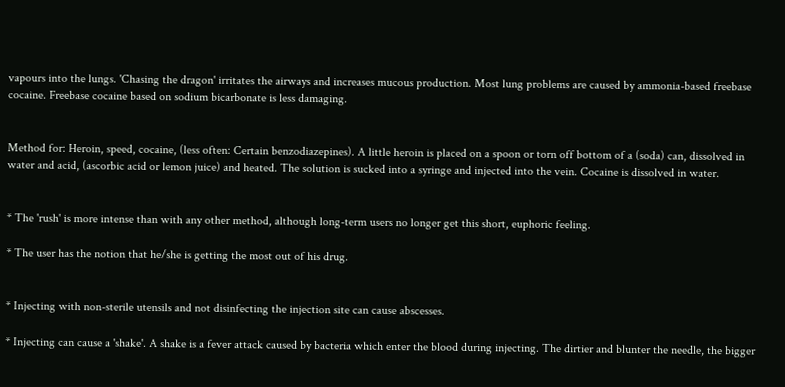vapours into the lungs. 'Chasing the dragon' irritates the airways and increases mucous production. Most lung problems are caused by ammonia-based freebase cocaine. Freebase cocaine based on sodium bicarbonate is less damaging.


Method for: Heroin, speed, cocaine, (less often: Certain benzodiazepines). A little heroin is placed on a spoon or torn off bottom of a (soda) can, dissolved in water and acid, (ascorbic acid or lemon juice) and heated. The solution is sucked into a syringe and injected into the vein. Cocaine is dissolved in water.


* The 'rush' is more intense than with any other method, although long-term users no longer get this short, euphoric feeling.

* The user has the notion that he/she is getting the most out of his drug.


* Injecting with non-sterile utensils and not disinfecting the injection site can cause abscesses.

* Injecting can cause a 'shake'. A shake is a fever attack caused by bacteria which enter the blood during injecting. The dirtier and blunter the needle, the bigger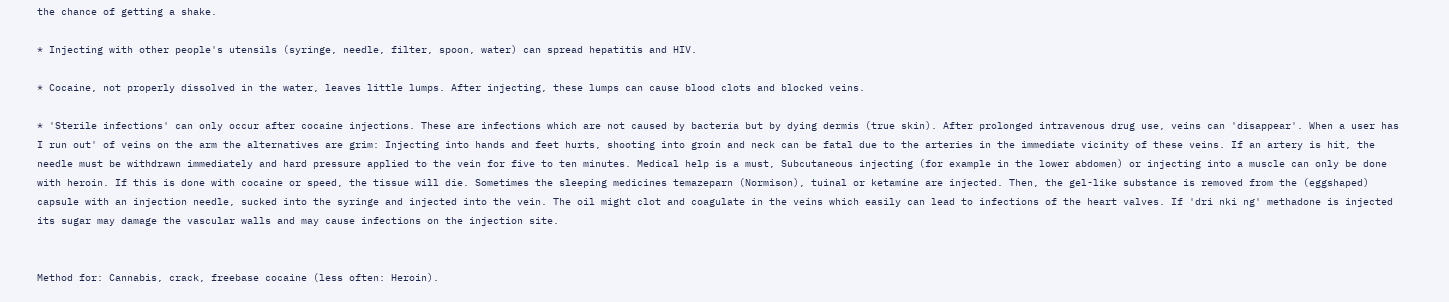the chance of getting a shake.

* Injecting with other people's utensils (syringe, needle, filter, spoon, water) can spread hepatitis and HIV.

* Cocaine, not properly dissolved in the water, leaves little lumps. After injecting, these lumps can cause blood clots and blocked veins.

* 'Sterile infections' can only occur after cocaine injections. These are infections which are not caused by bacteria but by dying dermis (true skin). After prolonged intravenous drug use, veins can 'disappear'. When a user has I run out' of veins on the arm the alternatives are grim: Injecting into hands and feet hurts, shooting into groin and neck can be fatal due to the arteries in the immediate vicinity of these veins. If an artery is hit, the needle must be withdrawn immediately and hard pressure applied to the vein for five to ten minutes. Medical help is a must, Subcutaneous injecting (for example in the lower abdomen) or injecting into a muscle can only be done with heroin. If this is done with cocaine or speed, the tissue will die. Sometimes the sleeping medicines temazeparn (Normison), tuinal or ketamine are injected. Then, the gel-like substance is removed from the (eggshaped) capsule with an injection needle, sucked into the syringe and injected into the vein. The oil might clot and coagulate in the veins which easily can lead to infections of the heart valves. If 'dri nki ng' methadone is injected its sugar may damage the vascular walls and may cause infections on the injection site.


Method for: Cannabis, crack, freebase cocaine (less often: Heroin).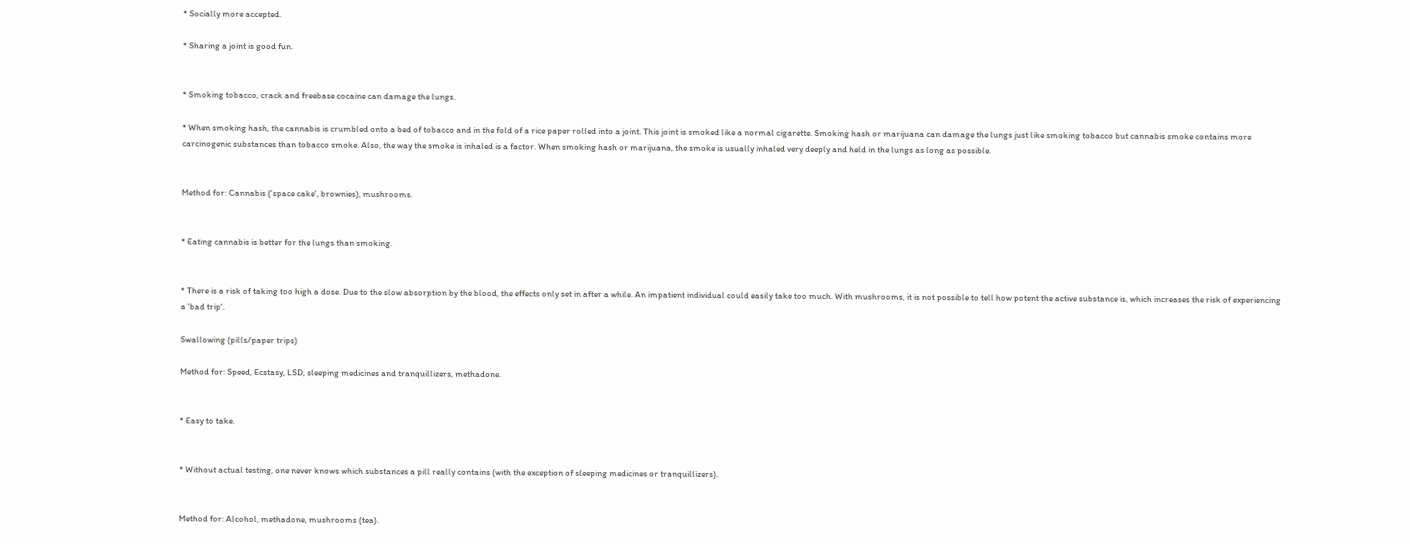* Socially more accepted.

* Sharing a joint is good fun.


* Smoking tobacco, crack and freebase cocaine can damage the lungs.

* When smoking hash, the cannabis is crumbled onto a bed of tobacco and in the fold of a rice paper rolled into a joint. This joint is smoked like a normal cigarette. Smoking hash or marijuana can damage the lungs just like smoking tobacco but cannabis smoke contains more carcinogenic substances than tobacco smoke. Also, the way the smoke is inhaled is a factor. When smoking hash or marijuana, the smoke is usually inhaled very deeply and held in the lungs as long as possible.


Method for: Cannabis ('space cake', brownies), mushrooms.


* Eating cannabis is better for the lungs than smoking.


* There is a risk of taking too high a dose. Due to the slow absorption by the blood, the effects only set in after a while. An impatient individual could easily take too much. With mushrooms, it is not possible to tell how potent the active substance is, which increases the risk of experiencing a 'bad trip'.

Swallowing (pills/paper trips)

Method for: Speed, Ecstasy, LSD, sleeping medicines and tranquillizers, methadone.


* Easy to take.


* Without actual testing, one never knows which substances a pill really contains (with the exception of sleeping medicines or tranquillizers).


Method for: Alcohol, methadone, mushrooms (tea).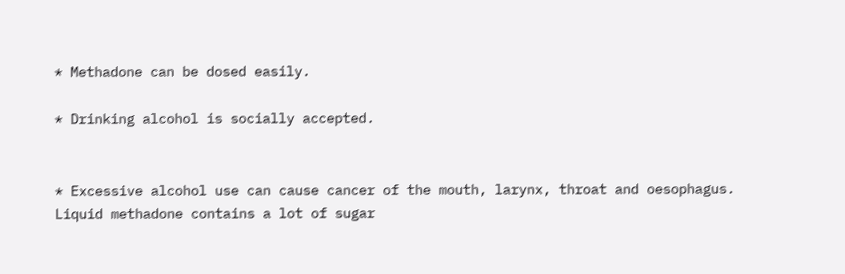* Methadone can be dosed easily.

* Drinking alcohol is socially accepted.


* Excessive alcohol use can cause cancer of the mouth, larynx, throat and oesophagus. Liquid methadone contains a lot of sugar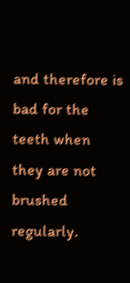and therefore is bad for the teeth when they are not brushed regularly.